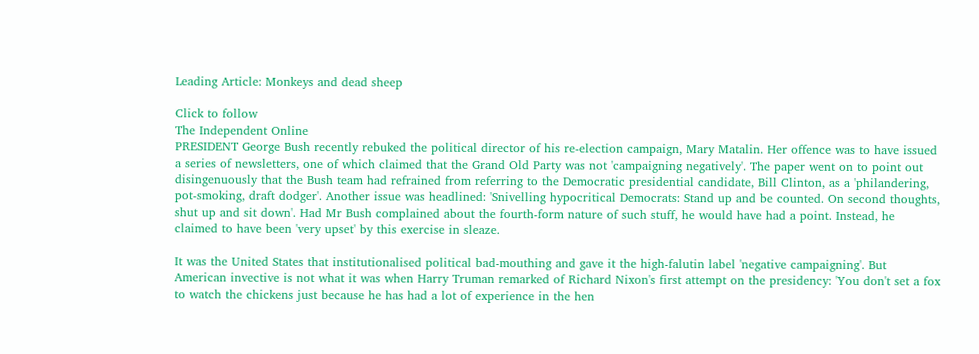Leading Article: Monkeys and dead sheep

Click to follow
The Independent Online
PRESIDENT George Bush recently rebuked the political director of his re-election campaign, Mary Matalin. Her offence was to have issued a series of newsletters, one of which claimed that the Grand Old Party was not 'campaigning negatively'. The paper went on to point out disingenuously that the Bush team had refrained from referring to the Democratic presidential candidate, Bill Clinton, as a 'philandering, pot-smoking, draft dodger'. Another issue was headlined: 'Snivelling hypocritical Democrats: Stand up and be counted. On second thoughts, shut up and sit down'. Had Mr Bush complained about the fourth-form nature of such stuff, he would have had a point. Instead, he claimed to have been 'very upset' by this exercise in sleaze.

It was the United States that institutionalised political bad-mouthing and gave it the high-falutin label 'negative campaigning'. But American invective is not what it was when Harry Truman remarked of Richard Nixon's first attempt on the presidency: 'You don't set a fox to watch the chickens just because he has had a lot of experience in the hen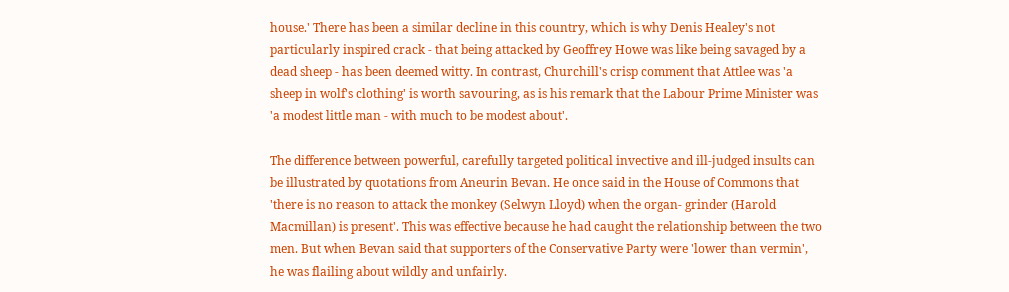house.' There has been a similar decline in this country, which is why Denis Healey's not particularly inspired crack - that being attacked by Geoffrey Howe was like being savaged by a dead sheep - has been deemed witty. In contrast, Churchill's crisp comment that Attlee was 'a sheep in wolf's clothing' is worth savouring, as is his remark that the Labour Prime Minister was 'a modest little man - with much to be modest about'.

The difference between powerful, carefully targeted political invective and ill-judged insults can be illustrated by quotations from Aneurin Bevan. He once said in the House of Commons that 'there is no reason to attack the monkey (Selwyn Lloyd) when the organ- grinder (Harold Macmillan) is present'. This was effective because he had caught the relationship between the two men. But when Bevan said that supporters of the Conservative Party were 'lower than vermin', he was flailing about wildly and unfairly.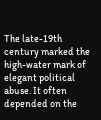The late-19th century marked the high-water mark of elegant political abuse. It often depended on the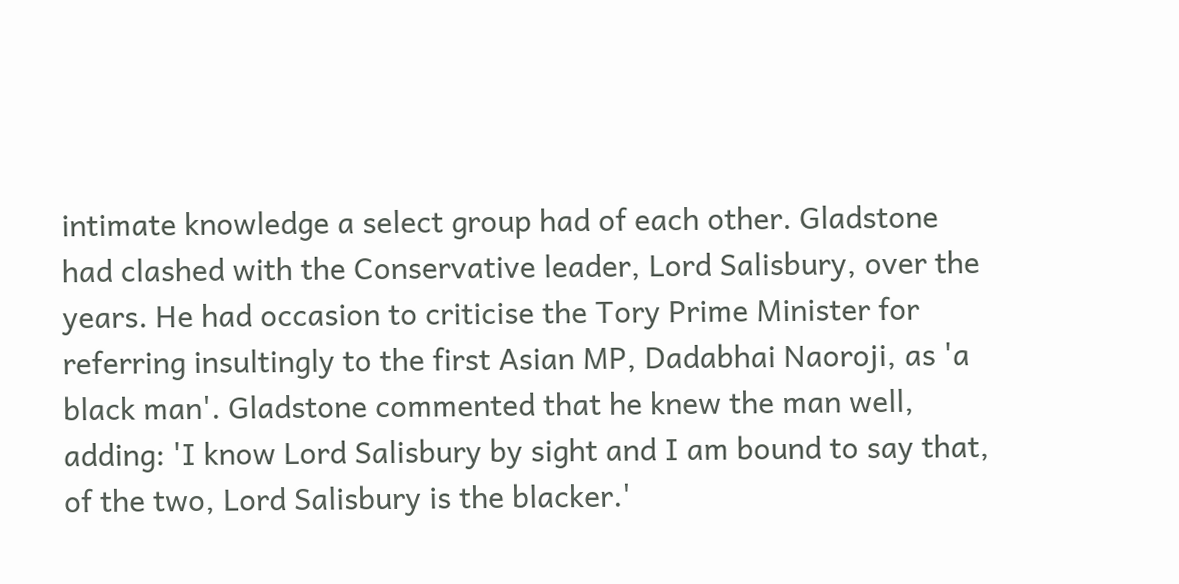intimate knowledge a select group had of each other. Gladstone had clashed with the Conservative leader, Lord Salisbury, over the years. He had occasion to criticise the Tory Prime Minister for referring insultingly to the first Asian MP, Dadabhai Naoroji, as 'a black man'. Gladstone commented that he knew the man well, adding: 'I know Lord Salisbury by sight and I am bound to say that, of the two, Lord Salisbury is the blacker.'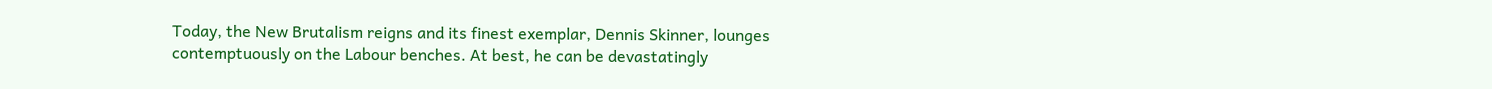Today, the New Brutalism reigns and its finest exemplar, Dennis Skinner, lounges contemptuously on the Labour benches. At best, he can be devastatingly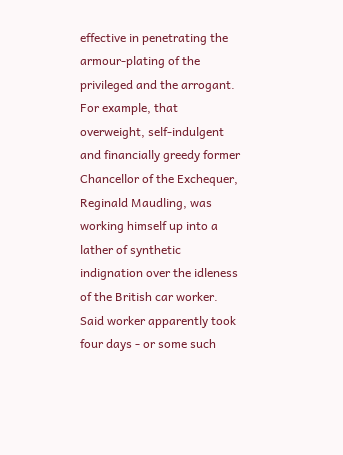effective in penetrating the armour-plating of the privileged and the arrogant. For example, that overweight, self-indulgent and financially greedy former Chancellor of the Exchequer, Reginald Maudling, was working himself up into a lather of synthetic indignation over the idleness of the British car worker. Said worker apparently took four days - or some such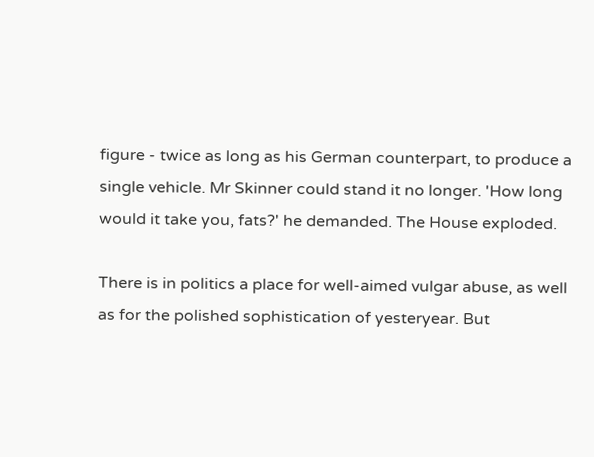figure - twice as long as his German counterpart, to produce a single vehicle. Mr Skinner could stand it no longer. 'How long would it take you, fats?' he demanded. The House exploded.

There is in politics a place for well-aimed vulgar abuse, as well as for the polished sophistication of yesteryear. But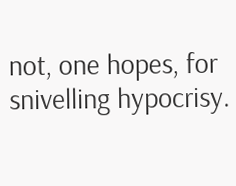not, one hopes, for snivelling hypocrisy.